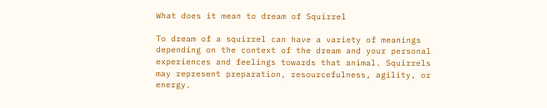What does it mean to dream of Squirrel

To dream of a squirrel can have a variety of meanings depending on the context of the dream and your personal experiences and feelings towards that animal. Squirrels may represent preparation, resourcefulness, agility, or energy.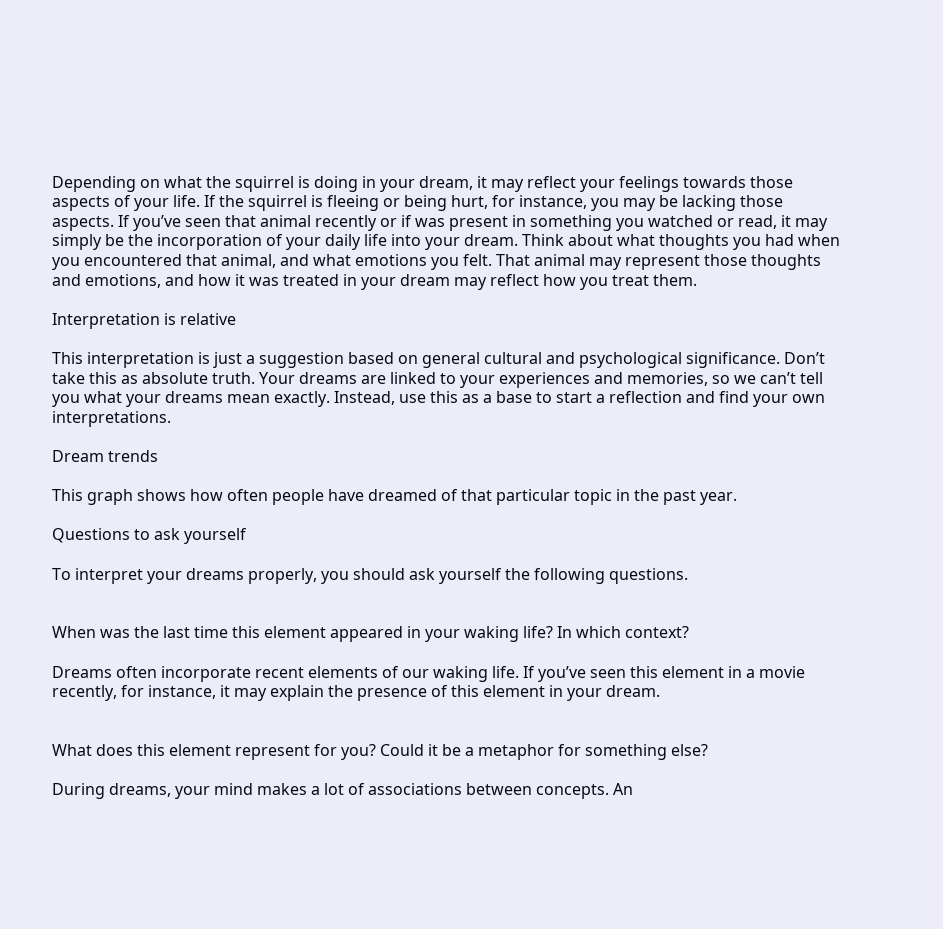Depending on what the squirrel is doing in your dream, it may reflect your feelings towards those aspects of your life. If the squirrel is fleeing or being hurt, for instance, you may be lacking those aspects. If you’ve seen that animal recently or if was present in something you watched or read, it may simply be the incorporation of your daily life into your dream. Think about what thoughts you had when you encountered that animal, and what emotions you felt. That animal may represent those thoughts and emotions, and how it was treated in your dream may reflect how you treat them.

Interpretation is relative

This interpretation is just a suggestion based on general cultural and psychological significance. Don’t take this as absolute truth. Your dreams are linked to your experiences and memories, so we can’t tell you what your dreams mean exactly. Instead, use this as a base to start a reflection and find your own interpretations.

Dream trends

This graph shows how often people have dreamed of that particular topic in the past year.

Questions to ask yourself

To interpret your dreams properly, you should ask yourself the following questions.


When was the last time this element appeared in your waking life? In which context?

Dreams often incorporate recent elements of our waking life. If you’ve seen this element in a movie recently, for instance, it may explain the presence of this element in your dream.


What does this element represent for you? Could it be a metaphor for something else?

During dreams, your mind makes a lot of associations between concepts. An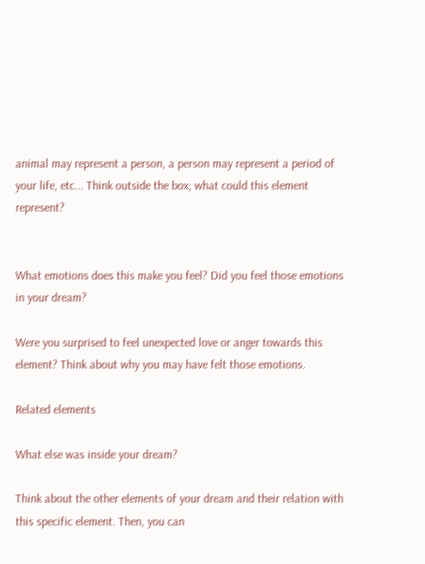animal may represent a person, a person may represent a period of your life, etc... Think outside the box; what could this element represent?


What emotions does this make you feel? Did you feel those emotions in your dream?

Were you surprised to feel unexpected love or anger towards this element? Think about why you may have felt those emotions.

Related elements

What else was inside your dream?

Think about the other elements of your dream and their relation with this specific element. Then, you can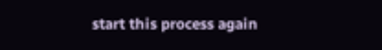start this process again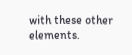with these other elements.